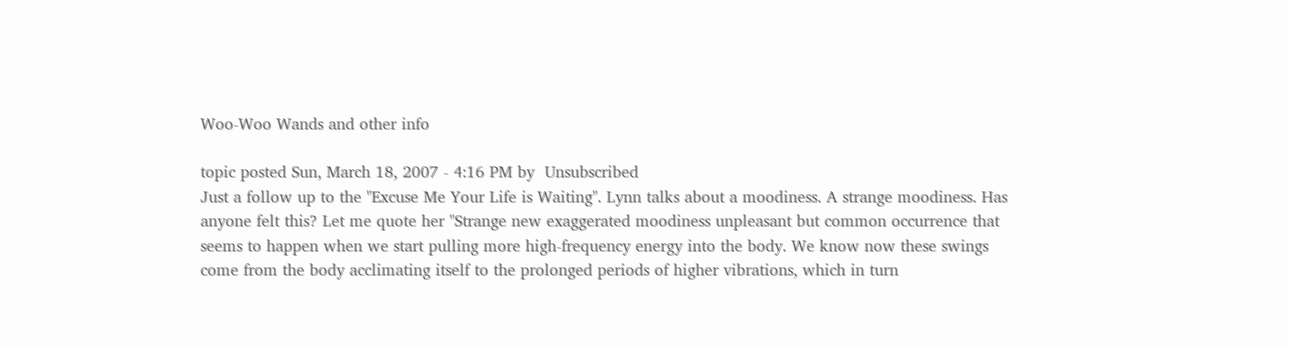Woo-Woo Wands and other info

topic posted Sun, March 18, 2007 - 4:16 PM by  Unsubscribed
Just a follow up to the "Excuse Me Your Life is Waiting". Lynn talks about a moodiness. A strange moodiness. Has anyone felt this? Let me quote her "Strange new exaggerated moodiness unpleasant but common occurrence that seems to happen when we start pulling more high-frequency energy into the body. We know now these swings come from the body acclimating itself to the prolonged periods of higher vibrations, which in turn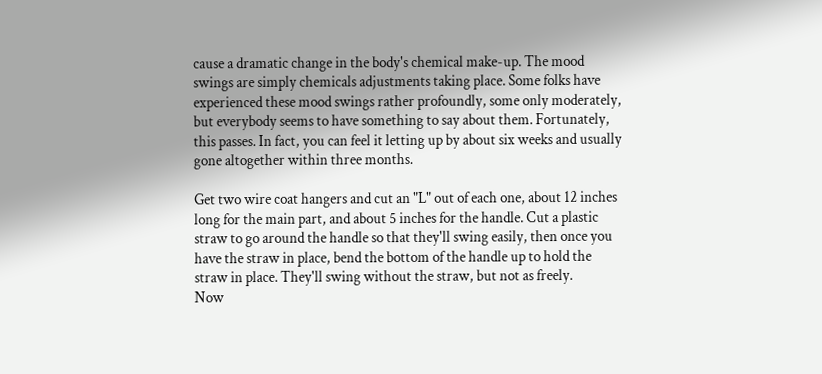cause a dramatic change in the body's chemical make-up. The mood swings are simply chemicals adjustments taking place. Some folks have experienced these mood swings rather profoundly, some only moderately, but everybody seems to have something to say about them. Fortunately, this passes. In fact, you can feel it letting up by about six weeks and usually gone altogether within three months.

Get two wire coat hangers and cut an "L" out of each one, about 12 inches long for the main part, and about 5 inches for the handle. Cut a plastic straw to go around the handle so that they'll swing easily, then once you have the straw in place, bend the bottom of the handle up to hold the straw in place. They'll swing without the straw, but not as freely.
Now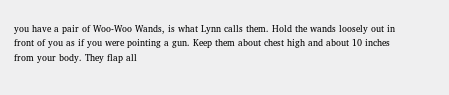you have a pair of Woo-Woo Wands, is what Lynn calls them. Hold the wands loosely out in front of you as if you were pointing a gun. Keep them about chest high and about 10 inches from your body. They flap all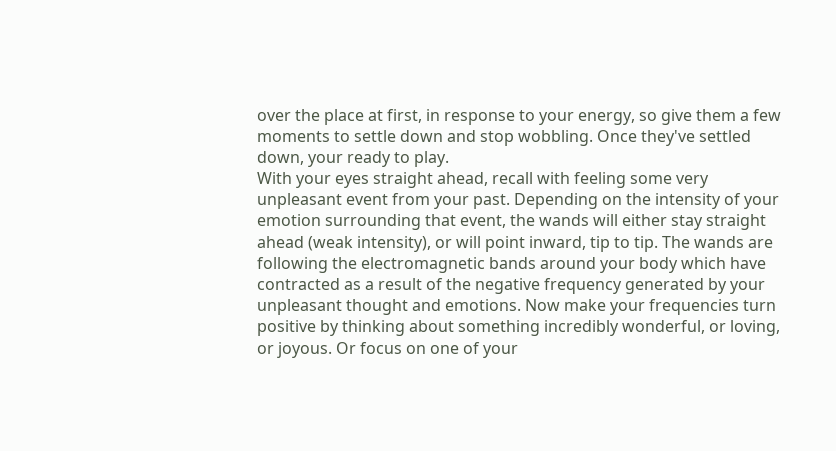over the place at first, in response to your energy, so give them a few moments to settle down and stop wobbling. Once they've settled down, your ready to play.
With your eyes straight ahead, recall with feeling some very unpleasant event from your past. Depending on the intensity of your emotion surrounding that event, the wands will either stay straight ahead (weak intensity), or will point inward, tip to tip. The wands are following the electromagnetic bands around your body which have contracted as a result of the negative frequency generated by your unpleasant thought and emotions. Now make your frequencies turn positive by thinking about something incredibly wonderful, or loving, or joyous. Or focus on one of your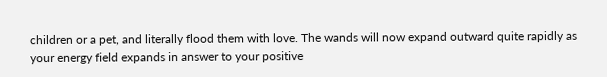children or a pet, and literally flood them with love. The wands will now expand outward quite rapidly as your energy field expands in answer to your positive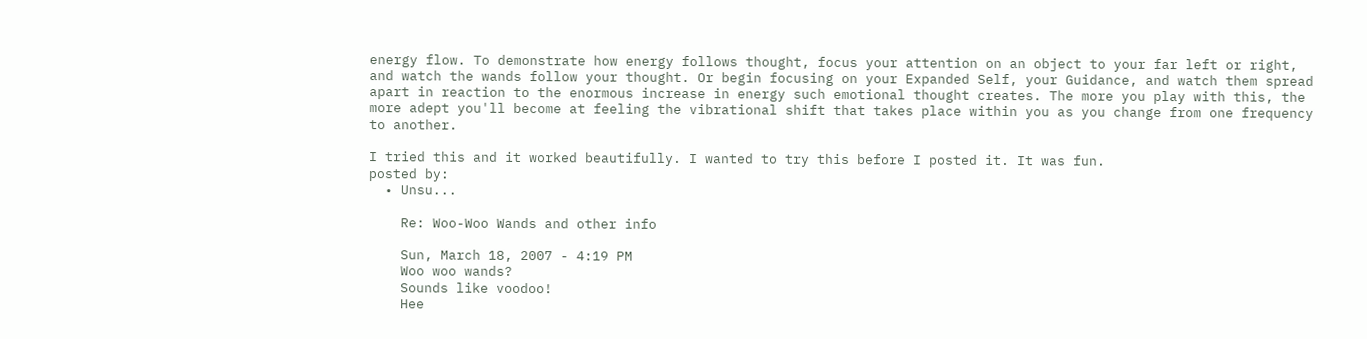energy flow. To demonstrate how energy follows thought, focus your attention on an object to your far left or right, and watch the wands follow your thought. Or begin focusing on your Expanded Self, your Guidance, and watch them spread apart in reaction to the enormous increase in energy such emotional thought creates. The more you play with this, the more adept you'll become at feeling the vibrational shift that takes place within you as you change from one frequency to another.

I tried this and it worked beautifully. I wanted to try this before I posted it. It was fun.
posted by:
  • Unsu...

    Re: Woo-Woo Wands and other info

    Sun, March 18, 2007 - 4:19 PM
    Woo woo wands?
    Sounds like voodoo!
    Hee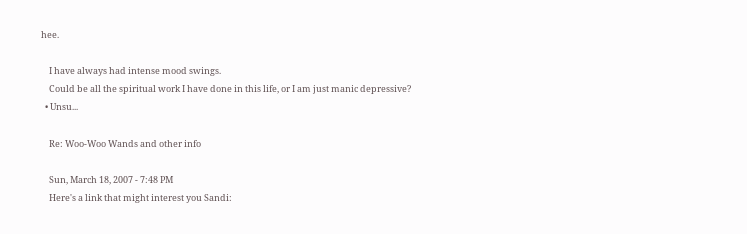hee.

    I have always had intense mood swings.
    Could be all the spiritual work I have done in this life, or I am just manic depressive?
  • Unsu...

    Re: Woo-Woo Wands and other info

    Sun, March 18, 2007 - 7:48 PM
    Here's a link that might interest you Sandi: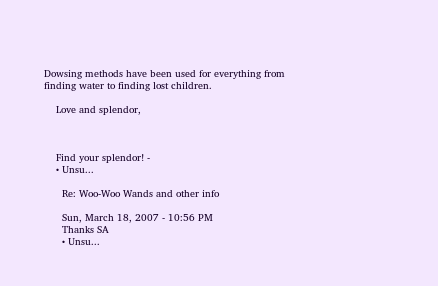Dowsing methods have been used for everything from finding water to finding lost children.

    Love and splendor,



    Find your splendor! -
    • Unsu...

      Re: Woo-Woo Wands and other info

      Sun, March 18, 2007 - 10:56 PM
      Thanks SA
      • Unsu...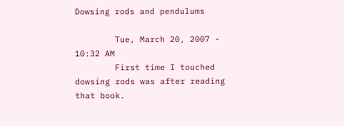Dowsing rods and pendulums

        Tue, March 20, 2007 - 10:32 AM
        First time I touched dowsing rods was after reading that book.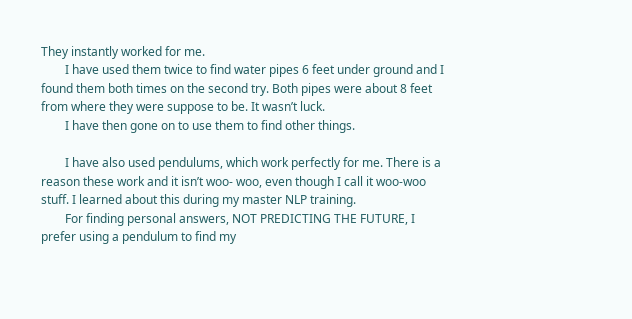They instantly worked for me.
        I have used them twice to find water pipes 6 feet under ground and I found them both times on the second try. Both pipes were about 8 feet from where they were suppose to be. It wasn’t luck.
        I have then gone on to use them to find other things.

        I have also used pendulums, which work perfectly for me. There is a reason these work and it isn’t woo- woo, even though I call it woo-woo stuff. I learned about this during my master NLP training.
        For finding personal answers, NOT PREDICTING THE FUTURE, I prefer using a pendulum to find my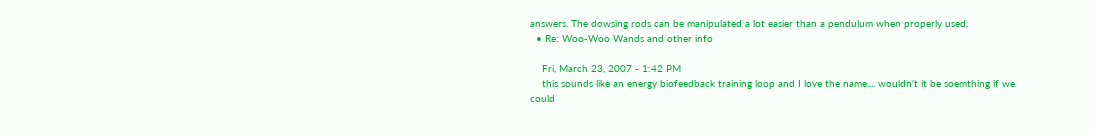answers. The dowsing rods can be manipulated a lot easier than a pendulum when properly used.
  • Re: Woo-Woo Wands and other info

    Fri, March 23, 2007 - 1:42 PM
    this sounds like an energy biofeedback training loop and I love the name.... wouldn't it be soemthing if we could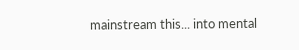mainstream this... into mental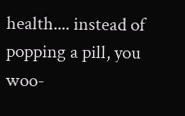health.... instead of popping a pill, you woo-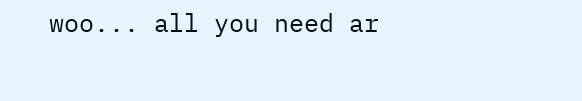woo... all you need ar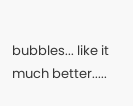bubbles... like it much better.....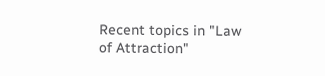Recent topics in "Law of Attraction"